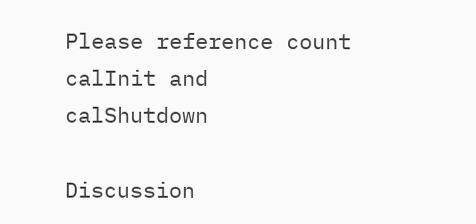Please reference count calInit and calShutdown

Discussion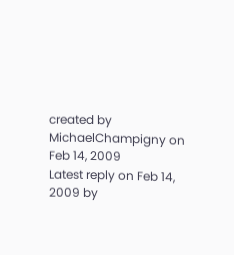created by MichaelChampigny on Feb 14, 2009
Latest reply on Feb 14, 2009 by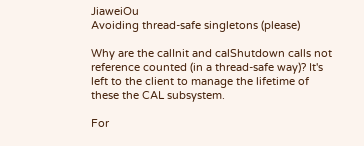JiaweiOu
Avoiding thread-safe singletons (please)

Why are the calInit and calShutdown calls not reference counted (in a thread-safe way)? It's left to the client to manage the lifetime of these the CAL subsystem.

For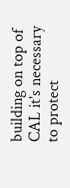building on top of CAL it's necessary to protect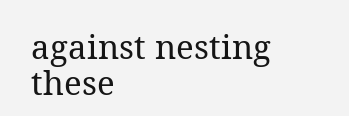against nesting these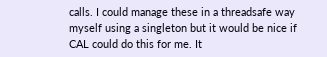calls. I could manage these in a threadsafe way myself using a singleton but it would be nice if CAL could do this for me. It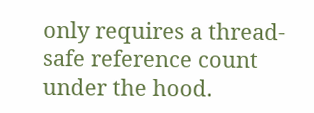only requires a thread-safe reference count under the hood.